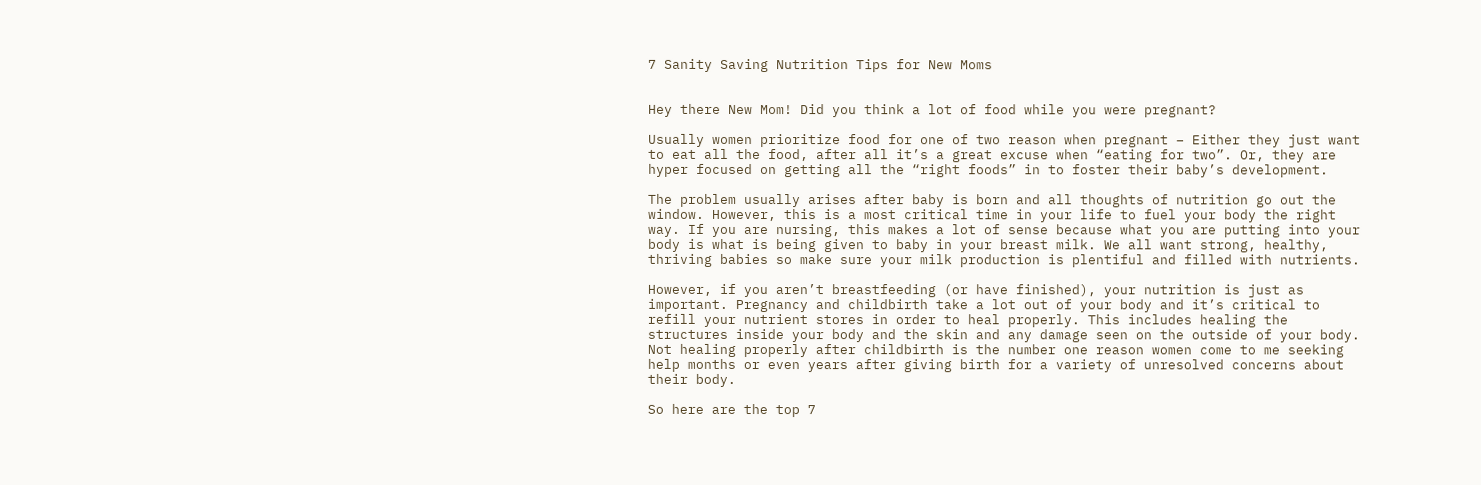7 Sanity Saving Nutrition Tips for New Moms


Hey there New Mom! Did you think a lot of food while you were pregnant?

Usually women prioritize food for one of two reason when pregnant – Either they just want to eat all the food, after all it’s a great excuse when “eating for two”. Or, they are hyper focused on getting all the “right foods” in to foster their baby’s development.

The problem usually arises after baby is born and all thoughts of nutrition go out the window. However, this is a most critical time in your life to fuel your body the right way. If you are nursing, this makes a lot of sense because what you are putting into your body is what is being given to baby in your breast milk. We all want strong, healthy, thriving babies so make sure your milk production is plentiful and filled with nutrients.

However, if you aren’t breastfeeding (or have finished), your nutrition is just as important. Pregnancy and childbirth take a lot out of your body and it’s critical to refill your nutrient stores in order to heal properly. This includes healing the structures inside your body and the skin and any damage seen on the outside of your body. Not healing properly after childbirth is the number one reason women come to me seeking help months or even years after giving birth for a variety of unresolved concerns about their body.

So here are the top 7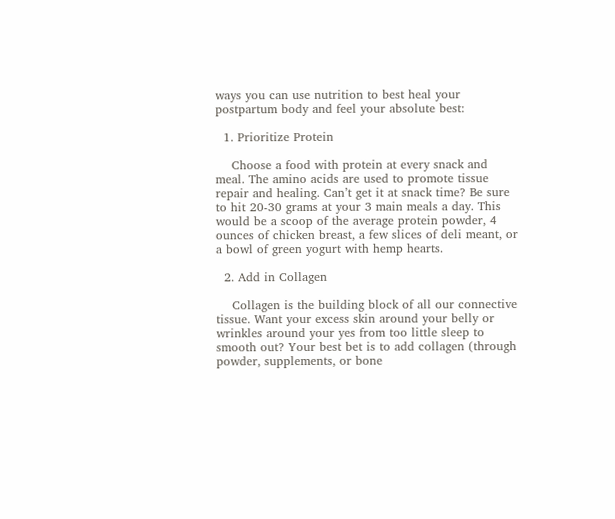ways you can use nutrition to best heal your postpartum body and feel your absolute best:

  1. Prioritize Protein

    Choose a food with protein at every snack and meal. The amino acids are used to promote tissue repair and healing. Can’t get it at snack time? Be sure to hit 20-30 grams at your 3 main meals a day. This would be a scoop of the average protein powder, 4 ounces of chicken breast, a few slices of deli meant, or a bowl of green yogurt with hemp hearts.

  2. Add in Collagen

    Collagen is the building block of all our connective tissue. Want your excess skin around your belly or wrinkles around your yes from too little sleep to smooth out? Your best bet is to add collagen (through powder, supplements, or bone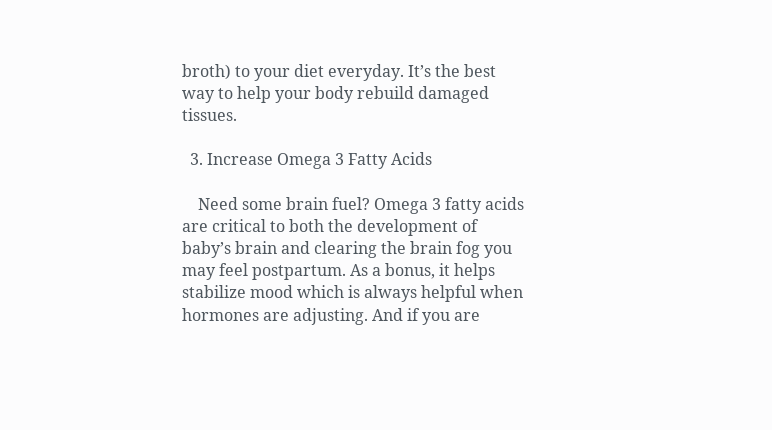broth) to your diet everyday. It’s the best way to help your body rebuild damaged tissues.

  3. Increase Omega 3 Fatty Acids

    Need some brain fuel? Omega 3 fatty acids are critical to both the development of baby’s brain and clearing the brain fog you may feel postpartum. As a bonus, it helps stabilize mood which is always helpful when hormones are adjusting. And if you are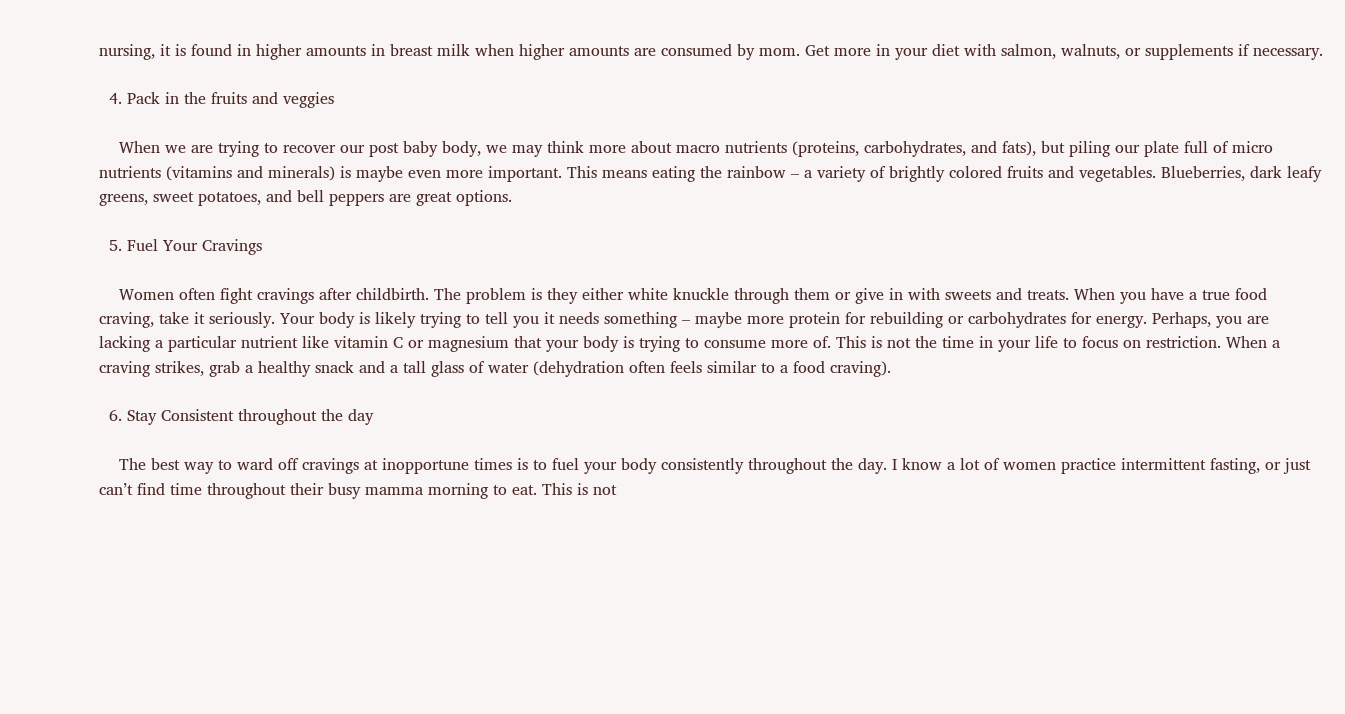nursing, it is found in higher amounts in breast milk when higher amounts are consumed by mom. Get more in your diet with salmon, walnuts, or supplements if necessary.

  4. Pack in the fruits and veggies

    When we are trying to recover our post baby body, we may think more about macro nutrients (proteins, carbohydrates, and fats), but piling our plate full of micro nutrients (vitamins and minerals) is maybe even more important. This means eating the rainbow – a variety of brightly colored fruits and vegetables. Blueberries, dark leafy greens, sweet potatoes, and bell peppers are great options.

  5. Fuel Your Cravings

    Women often fight cravings after childbirth. The problem is they either white knuckle through them or give in with sweets and treats. When you have a true food craving, take it seriously. Your body is likely trying to tell you it needs something – maybe more protein for rebuilding or carbohydrates for energy. Perhaps, you are lacking a particular nutrient like vitamin C or magnesium that your body is trying to consume more of. This is not the time in your life to focus on restriction. When a craving strikes, grab a healthy snack and a tall glass of water (dehydration often feels similar to a food craving).

  6. Stay Consistent throughout the day

    The best way to ward off cravings at inopportune times is to fuel your body consistently throughout the day. I know a lot of women practice intermittent fasting, or just can’t find time throughout their busy mamma morning to eat. This is not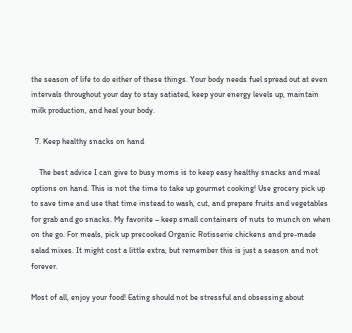the season of life to do either of these things. Your body needs fuel spread out at even intervals throughout your day to stay satiated, keep your energy levels up, maintain milk production, and heal your body.

  7. Keep healthy snacks on hand

    The best advice I can give to busy moms is to keep easy healthy snacks and meal options on hand. This is not the time to take up gourmet cooking! Use grocery pick up to save time and use that time instead to wash, cut, and prepare fruits and vegetables for grab and go snacks. My favorite – keep small containers of nuts to munch on when on the go. For meals, pick up precooked Organic Rotisserie chickens and pre-made salad mixes. It might cost a little extra, but remember this is just a season and not forever.

Most of all, enjoy your food! Eating should not be stressful and obsessing about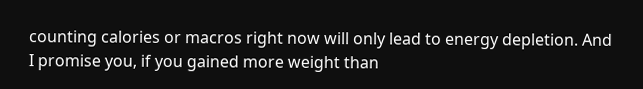counting calories or macros right now will only lead to energy depletion. And I promise you, if you gained more weight than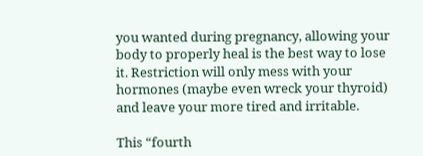you wanted during pregnancy, allowing your body to properly heal is the best way to lose it. Restriction will only mess with your hormones (maybe even wreck your thyroid) and leave your more tired and irritable.

This “fourth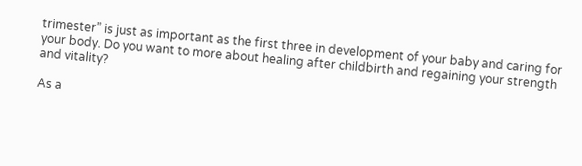trimester” is just as important as the first three in development of your baby and caring for your body. Do you want to more about healing after childbirth and regaining your strength and vitality?

As a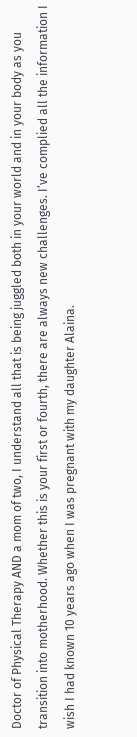Doctor of Physical Therapy AND a mom of two, I understand all that is being juggled both in your world and in your body as you transition into motherhood. Whether this is your first or fourth, there are always new challenges. I’ve complied all the information I wish I had known 10 years ago when I was pregnant with my daughter Alaina.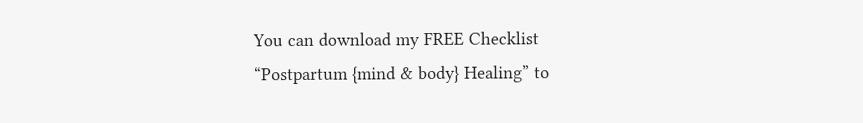You can download my FREE Checklist “Postpartum {mind & body} Healing” to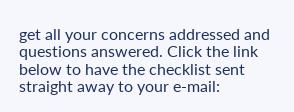get all your concerns addressed and questions answered. Click the link below to have the checklist sent straight away to your e-mail: